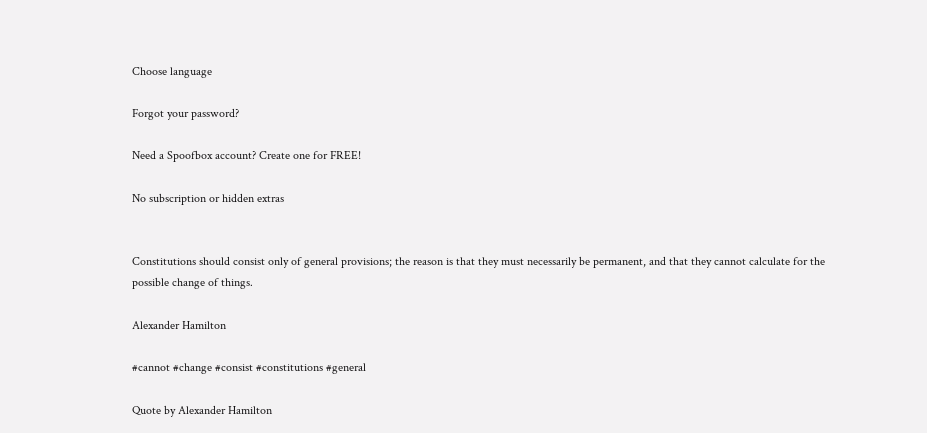Choose language

Forgot your password?

Need a Spoofbox account? Create one for FREE!

No subscription or hidden extras


Constitutions should consist only of general provisions; the reason is that they must necessarily be permanent, and that they cannot calculate for the possible change of things.

Alexander Hamilton

#cannot #change #consist #constitutions #general

Quote by Alexander Hamilton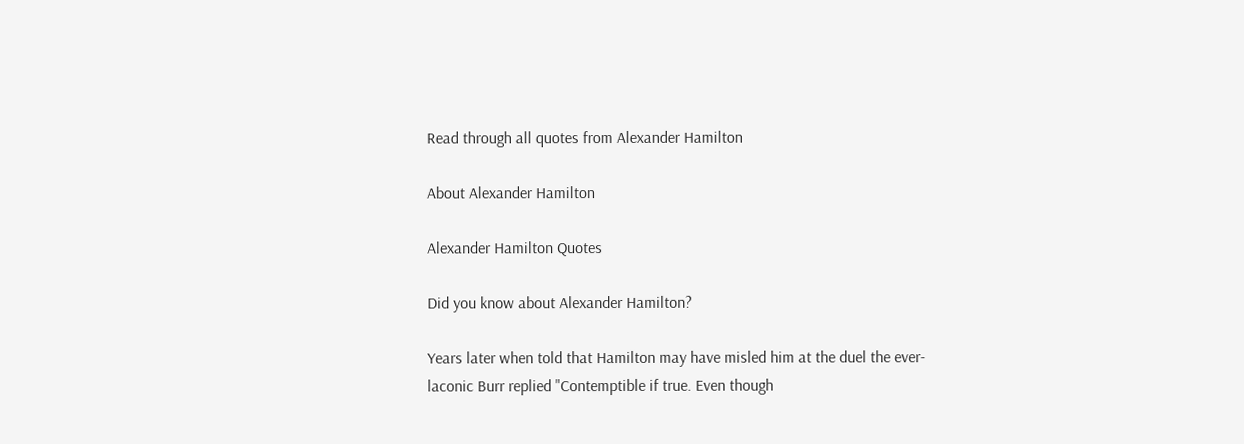Read through all quotes from Alexander Hamilton

About Alexander Hamilton

Alexander Hamilton Quotes

Did you know about Alexander Hamilton?

Years later when told that Hamilton may have misled him at the duel the ever-laconic Burr replied "Contemptible if true. Even though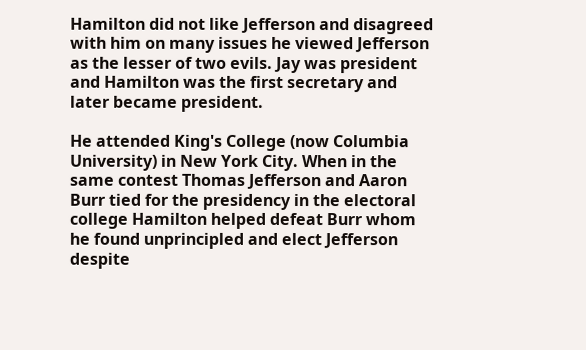Hamilton did not like Jefferson and disagreed with him on many issues he viewed Jefferson as the lesser of two evils. Jay was president and Hamilton was the first secretary and later became president.

He attended King's College (now Columbia University) in New York City. When in the same contest Thomas Jefferson and Aaron Burr tied for the presidency in the electoral college Hamilton helped defeat Burr whom he found unprincipled and elect Jefferson despite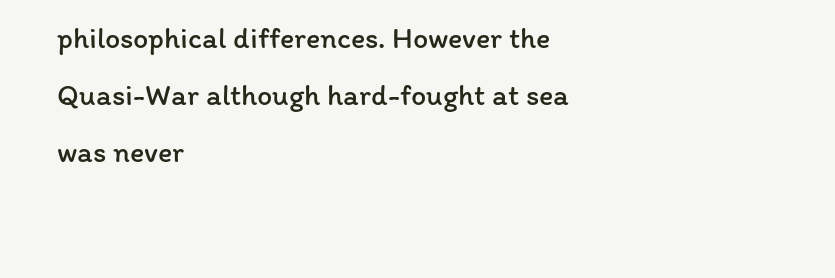philosophical differences. However the Quasi-War although hard-fought at sea was never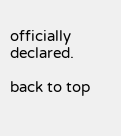officially declared.

back to top